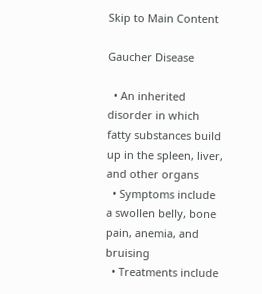Skip to Main Content

Gaucher Disease

  • An inherited disorder in which fatty substances build up in the spleen, liver, and other organs
  • Symptoms include a swollen belly, bone pain, anemia, and bruising
  • Treatments include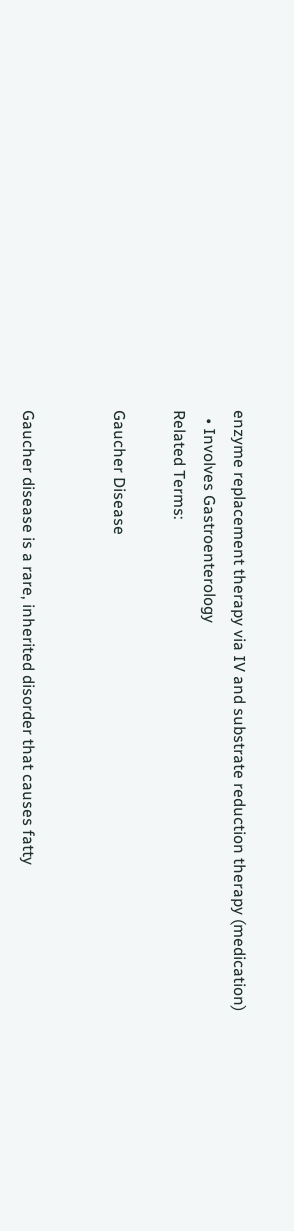enzyme replacement therapy via IV and substrate reduction therapy (medication)
  • Involves Gastroenterology
Related Terms:

Gaucher Disease


Gaucher disease is a rare, inherited disorder that causes fatty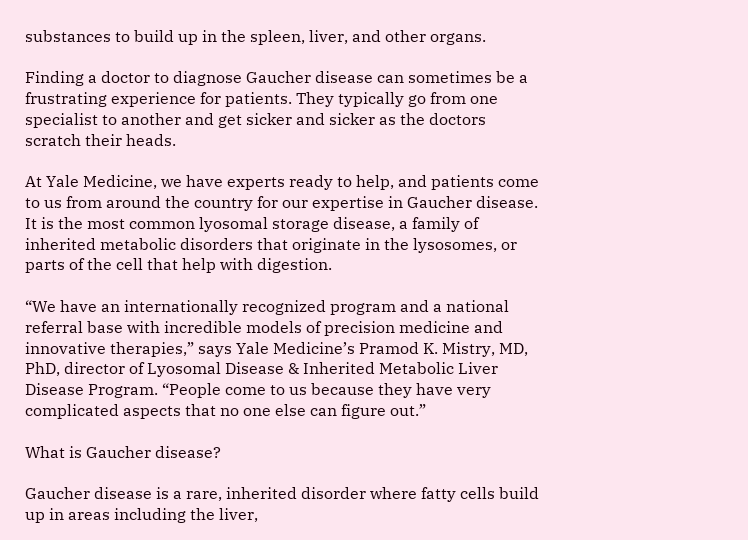substances to build up in the spleen, liver, and other organs.

Finding a doctor to diagnose Gaucher disease can sometimes be a frustrating experience for patients. They typically go from one specialist to another and get sicker and sicker as the doctors scratch their heads.

At Yale Medicine, we have experts ready to help, and patients come to us from around the country for our expertise in Gaucher disease. It is the most common lyosomal storage disease, a family of inherited metabolic disorders that originate in the lysosomes, or parts of the cell that help with digestion.

“We have an internationally recognized program and a national referral base with incredible models of precision medicine and innovative therapies,” says Yale Medicine’s Pramod K. Mistry, MD, PhD, director of Lyosomal Disease & Inherited Metabolic Liver Disease Program. “People come to us because they have very complicated aspects that no one else can figure out.”

What is Gaucher disease?

Gaucher disease is a rare, inherited disorder where fatty cells build up in areas including the liver,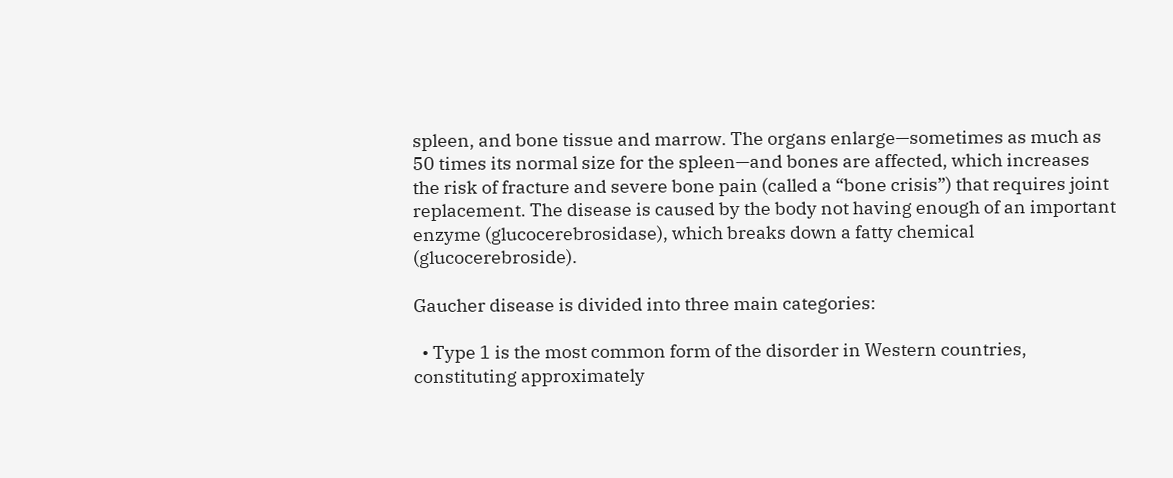spleen, and bone tissue and marrow. The organs enlarge—sometimes as much as 50 times its normal size for the spleen—and bones are affected, which increases the risk of fracture and severe bone pain (called a “bone crisis”) that requires joint replacement. The disease is caused by the body not having enough of an important enzyme (glucocerebrosidase), which breaks down a fatty chemical (glucocerebroside).

Gaucher disease is divided into three main categories:

  • Type 1 is the most common form of the disorder in Western countries, constituting approximately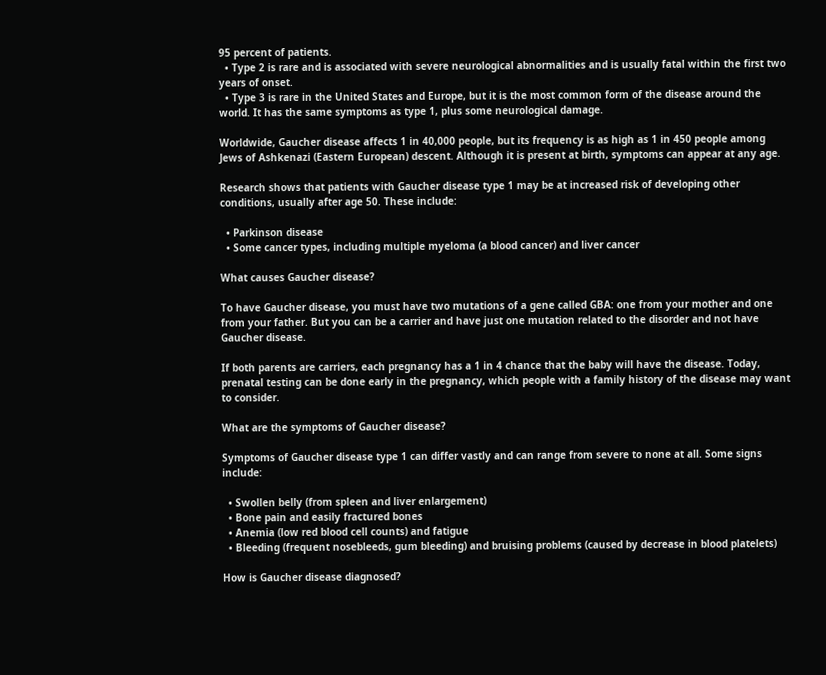95 percent of patients.
  • Type 2 is rare and is associated with severe neurological abnormalities and is usually fatal within the first two years of onset.
  • Type 3 is rare in the United States and Europe, but it is the most common form of the disease around the world. It has the same symptoms as type 1, plus some neurological damage.

Worldwide, Gaucher disease affects 1 in 40,000 people, but its frequency is as high as 1 in 450 people among Jews of Ashkenazi (Eastern European) descent. Although it is present at birth, symptoms can appear at any age.

Research shows that patients with Gaucher disease type 1 may be at increased risk of developing other conditions, usually after age 50. These include:

  • Parkinson disease
  • Some cancer types, including multiple myeloma (a blood cancer) and liver cancer

What causes Gaucher disease?

To have Gaucher disease, you must have two mutations of a gene called GBA: one from your mother and one from your father. But you can be a carrier and have just one mutation related to the disorder and not have Gaucher disease.

If both parents are carriers, each pregnancy has a 1 in 4 chance that the baby will have the disease. Today, prenatal testing can be done early in the pregnancy, which people with a family history of the disease may want to consider.

What are the symptoms of Gaucher disease?

Symptoms of Gaucher disease type 1 can differ vastly and can range from severe to none at all. Some signs include:

  • Swollen belly (from spleen and liver enlargement)
  • Bone pain and easily fractured bones
  • Anemia (low red blood cell counts) and fatigue
  • Bleeding (frequent nosebleeds, gum bleeding) and bruising problems (caused by decrease in blood platelets)

How is Gaucher disease diagnosed?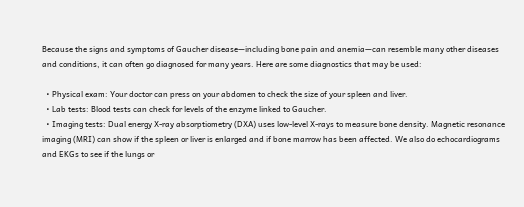Because the signs and symptoms of Gaucher disease—including bone pain and anemia—can resemble many other diseases and conditions, it can often go diagnosed for many years. Here are some diagnostics that may be used:

  • Physical exam: Your doctor can press on your abdomen to check the size of your spleen and liver.
  • Lab tests: Blood tests can check for levels of the enzyme linked to Gaucher.
  • Imaging tests: Dual energy X-ray absorptiometry (DXA) uses low-level X-rays to measure bone density. Magnetic resonance imaging (MRI) can show if the spleen or liver is enlarged and if bone marrow has been affected. We also do echocardiograms and EKGs to see if the lungs or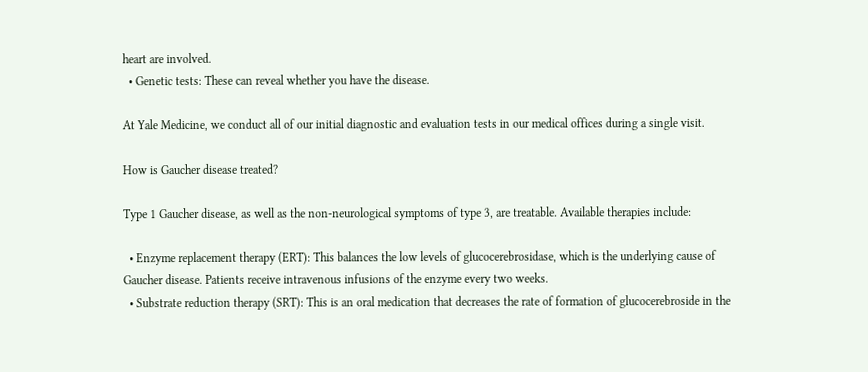heart are involved.
  • Genetic tests: These can reveal whether you have the disease.

At Yale Medicine, we conduct all of our initial diagnostic and evaluation tests in our medical offices during a single visit.

How is Gaucher disease treated?

Type 1 Gaucher disease, as well as the non-neurological symptoms of type 3, are treatable. Available therapies include:

  • Enzyme replacement therapy (ERT): This balances the low levels of glucocerebrosidase, which is the underlying cause of Gaucher disease. Patients receive intravenous infusions of the enzyme every two weeks.
  • Substrate reduction therapy (SRT): This is an oral medication that decreases the rate of formation of glucocerebroside in the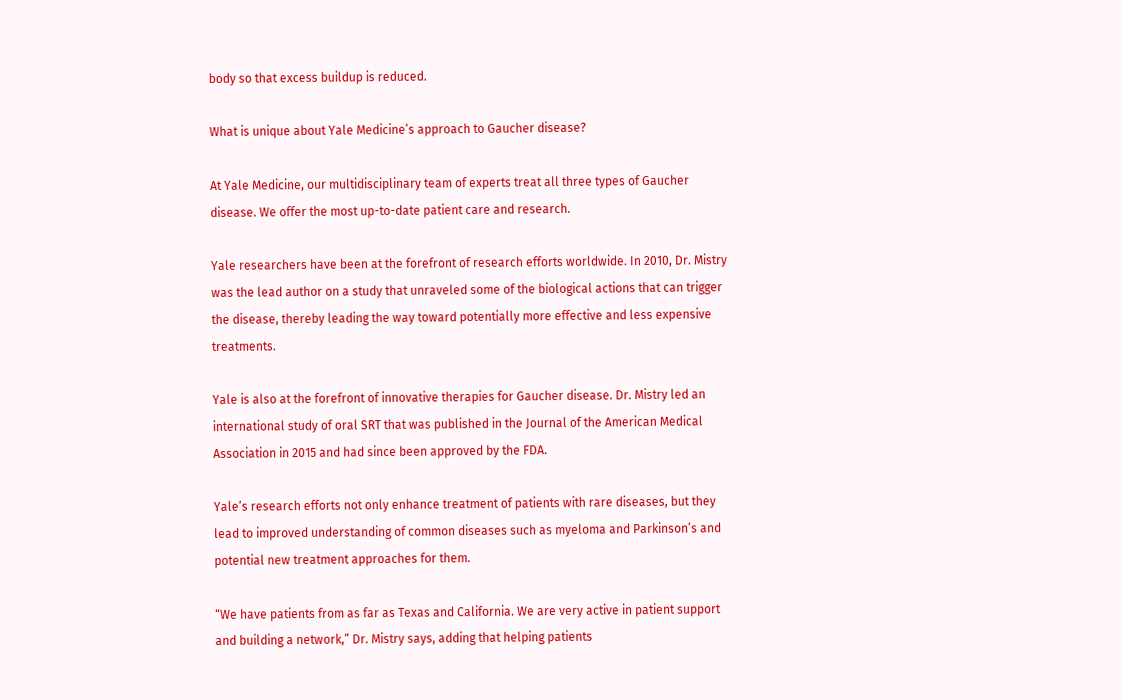body so that excess buildup is reduced.

What is unique about Yale Medicine’s approach to Gaucher disease?

At Yale Medicine, our multidisciplinary team of experts treat all three types of Gaucher disease. We offer the most up-to-date patient care and research.

Yale researchers have been at the forefront of research efforts worldwide. In 2010, Dr. Mistry was the lead author on a study that unraveled some of the biological actions that can trigger the disease, thereby leading the way toward potentially more effective and less expensive treatments.

Yale is also at the forefront of innovative therapies for Gaucher disease. Dr. Mistry led an international study of oral SRT that was published in the Journal of the American Medical Association in 2015 and had since been approved by the FDA.

Yale’s research efforts not only enhance treatment of patients with rare diseases, but they lead to improved understanding of common diseases such as myeloma and Parkinson’s and potential new treatment approaches for them.

“We have patients from as far as Texas and California. We are very active in patient support and building a network,” Dr. Mistry says, adding that helping patients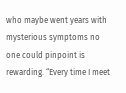who maybe went years with mysterious symptoms no one could pinpoint is rewarding. “Every time I meet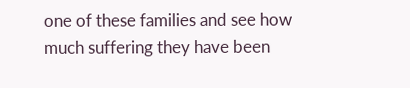one of these families and see how much suffering they have been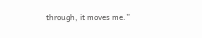through, it moves me.”